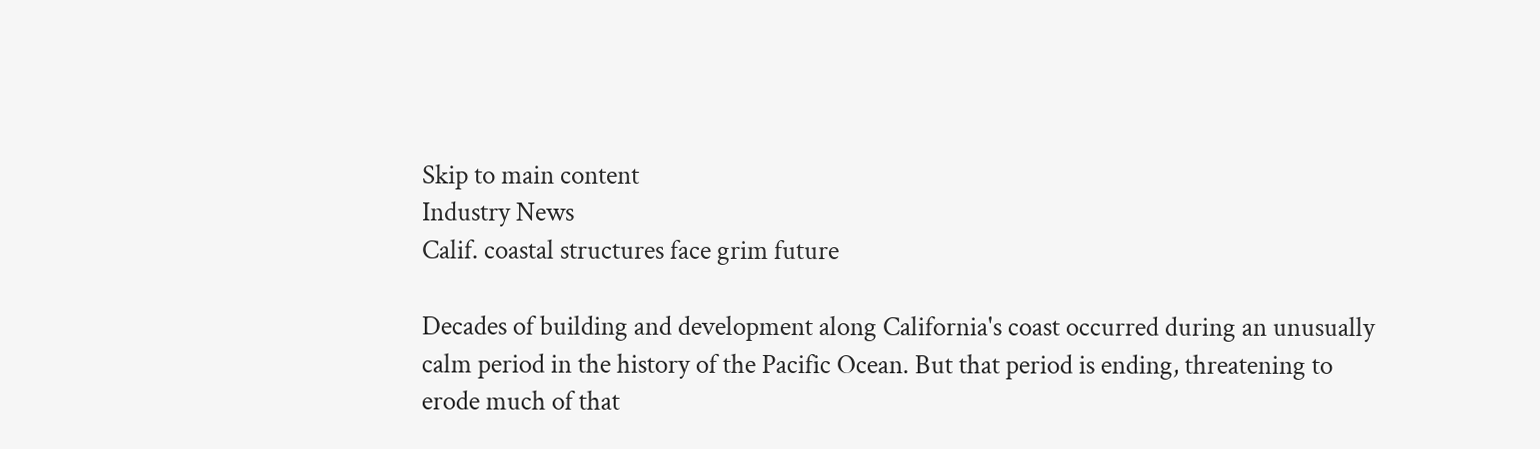Skip to main content
Industry News
Calif. coastal structures face grim future

Decades of building and development along California's coast occurred during an unusually calm period in the history of the Pacific Ocean. But that period is ending, threatening to erode much of that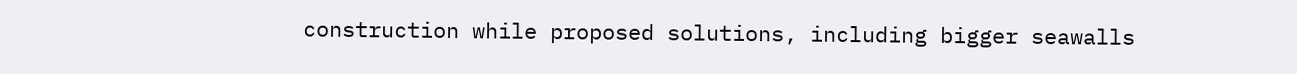construction while proposed solutions, including bigger seawalls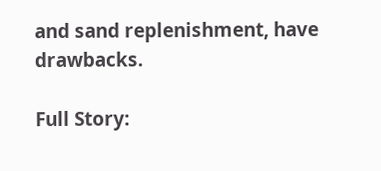and sand replenishment, have drawbacks.

Full Story: